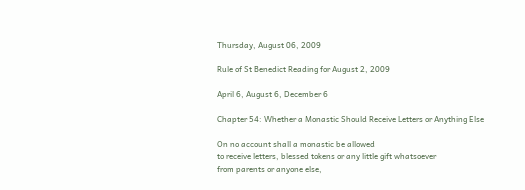Thursday, August 06, 2009

Rule of St Benedict Reading for August 2, 2009

April 6, August 6, December 6

Chapter 54: Whether a Monastic Should Receive Letters or Anything Else

On no account shall a monastic be allowed
to receive letters, blessed tokens or any little gift whatsoever
from parents or anyone else,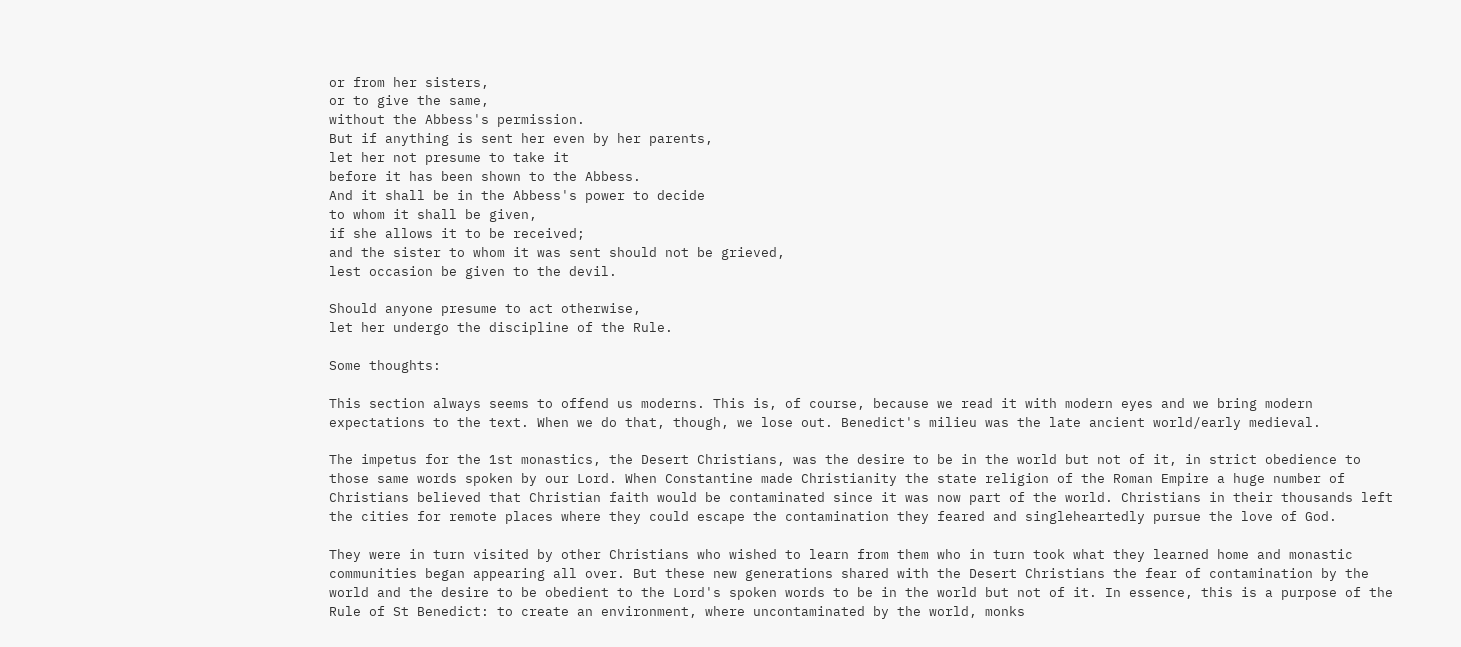or from her sisters,
or to give the same,
without the Abbess's permission.
But if anything is sent her even by her parents,
let her not presume to take it
before it has been shown to the Abbess.
And it shall be in the Abbess's power to decide
to whom it shall be given,
if she allows it to be received;
and the sister to whom it was sent should not be grieved,
lest occasion be given to the devil.

Should anyone presume to act otherwise,
let her undergo the discipline of the Rule.

Some thoughts:

This section always seems to offend us moderns. This is, of course, because we read it with modern eyes and we bring modern expectations to the text. When we do that, though, we lose out. Benedict's milieu was the late ancient world/early medieval.

The impetus for the 1st monastics, the Desert Christians, was the desire to be in the world but not of it, in strict obedience to those same words spoken by our Lord. When Constantine made Christianity the state religion of the Roman Empire a huge number of Christians believed that Christian faith would be contaminated since it was now part of the world. Christians in their thousands left the cities for remote places where they could escape the contamination they feared and singleheartedly pursue the love of God.

They were in turn visited by other Christians who wished to learn from them who in turn took what they learned home and monastic communities began appearing all over. But these new generations shared with the Desert Christians the fear of contamination by the world and the desire to be obedient to the Lord's spoken words to be in the world but not of it. In essence, this is a purpose of the Rule of St Benedict: to create an environment, where uncontaminated by the world, monks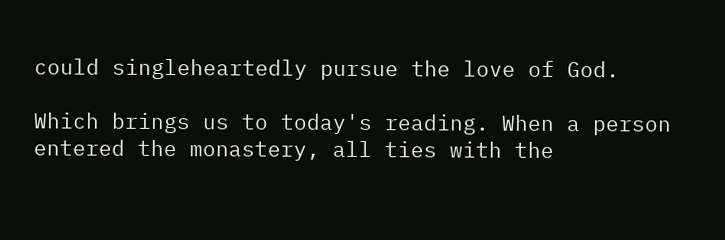could singleheartedly pursue the love of God.

Which brings us to today's reading. When a person entered the monastery, all ties with the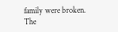family were broken. The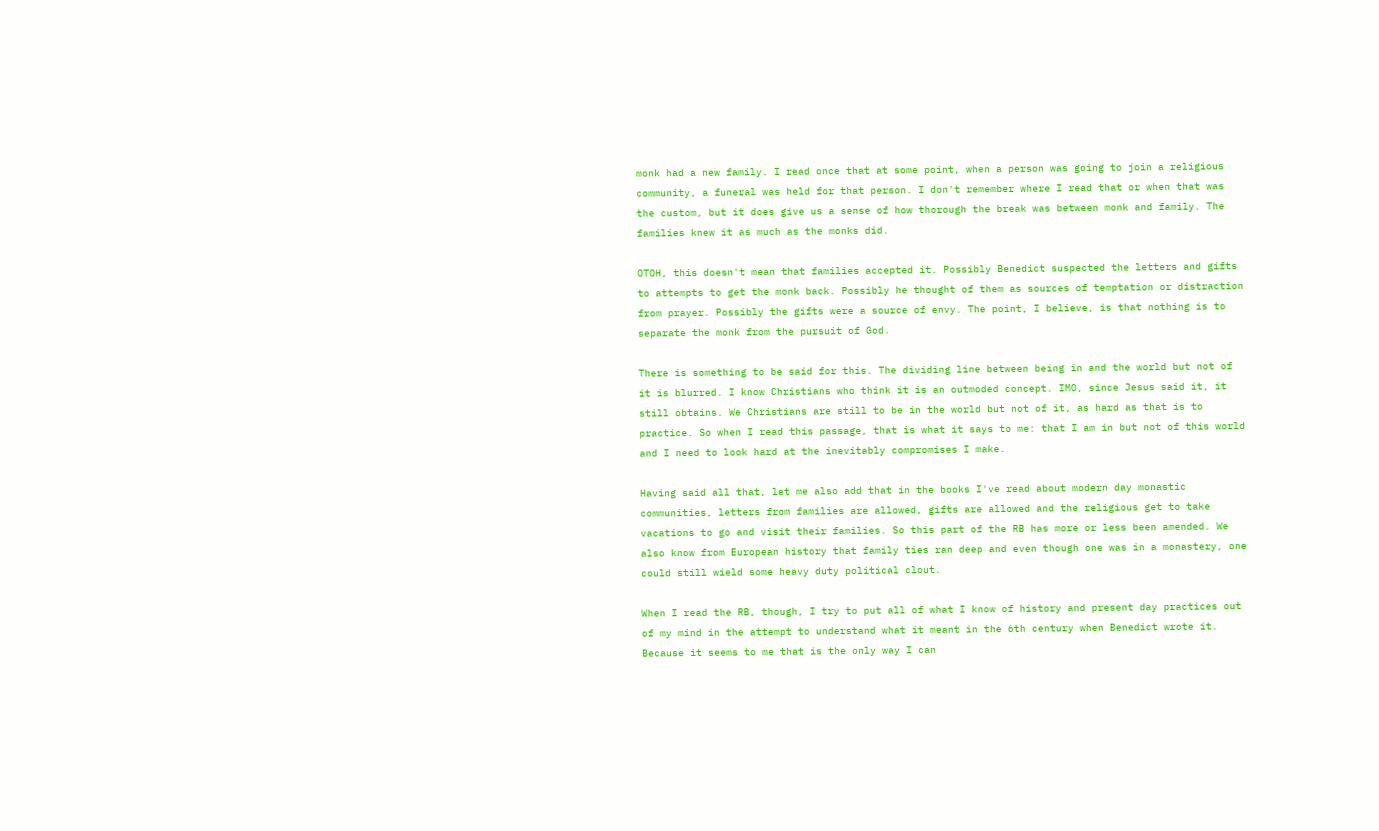monk had a new family. I read once that at some point, when a person was going to join a religious community, a funeral was held for that person. I don't remember where I read that or when that was the custom, but it does give us a sense of how thorough the break was between monk and family. The families knew it as much as the monks did.

OTOH, this doesn't mean that families accepted it. Possibly Benedict suspected the letters and gifts to attempts to get the monk back. Possibly he thought of them as sources of temptation or distraction from prayer. Possibly the gifts were a source of envy. The point, I believe, is that nothing is to separate the monk from the pursuit of God.

There is something to be said for this. The dividing line between being in and the world but not of it is blurred. I know Christians who think it is an outmoded concept. IMO, since Jesus said it, it still obtains. We Christians are still to be in the world but not of it, as hard as that is to practice. So when I read this passage, that is what it says to me: that I am in but not of this world and I need to look hard at the inevitably compromises I make.

Having said all that, let me also add that in the books I've read about modern day monastic communities, letters from families are allowed, gifts are allowed and the religious get to take vacations to go and visit their families. So this part of the RB has more or less been amended. We also know from European history that family ties ran deep and even though one was in a monastery, one could still wield some heavy duty political clout.

When I read the RB, though, I try to put all of what I know of history and present day practices out of my mind in the attempt to understand what it meant in the 6th century when Benedict wrote it. Because it seems to me that is the only way I can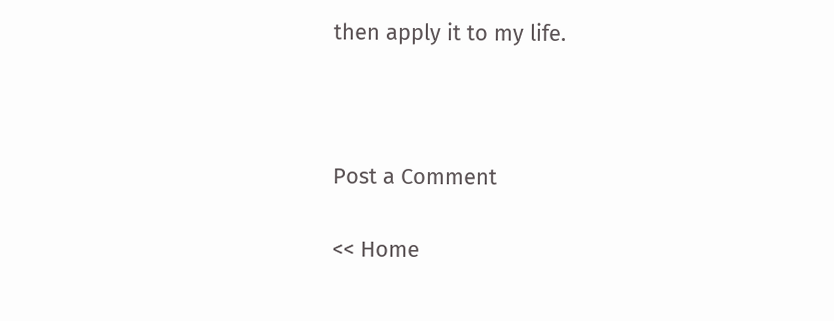then apply it to my life.



Post a Comment

<< Home